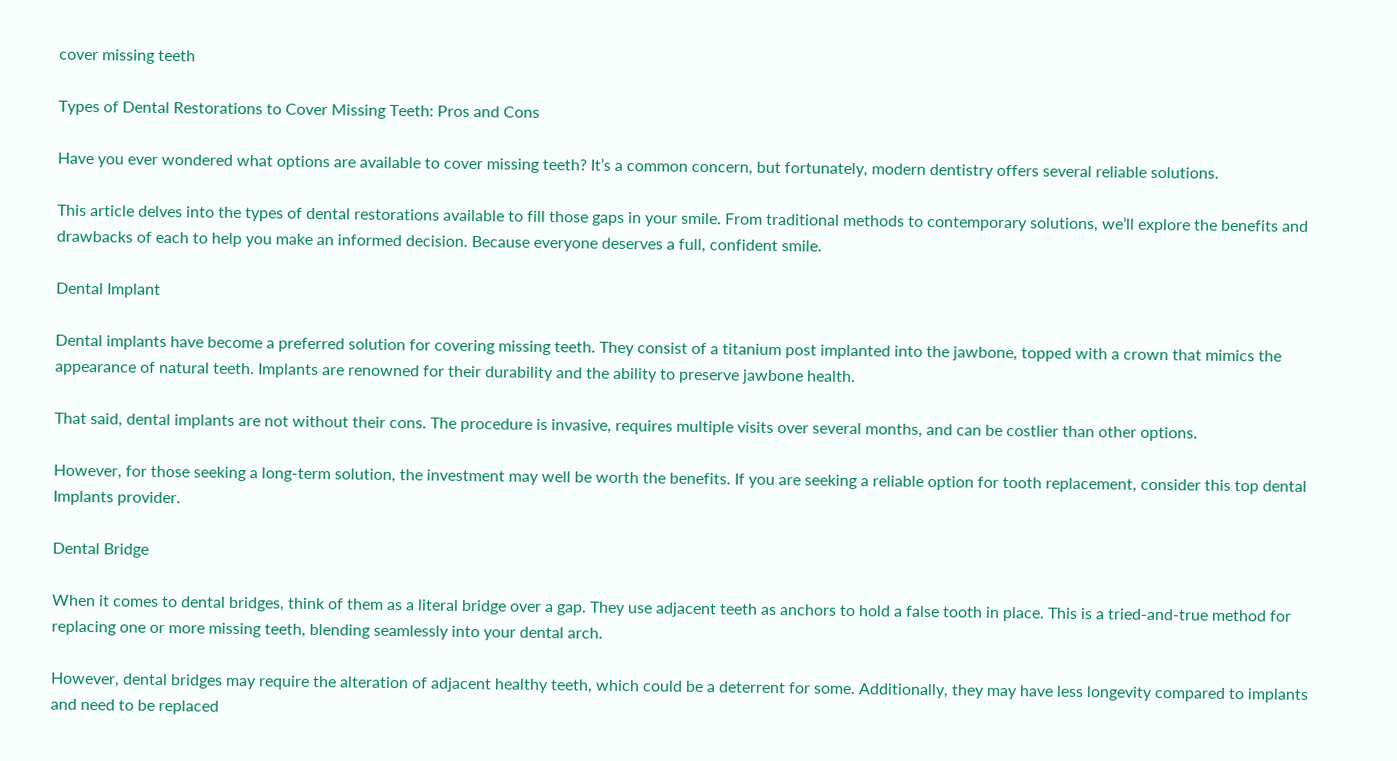cover missing teeth

Types of Dental Restorations to Cover Missing Teeth: Pros and Cons

Have you ever wondered what options are available to cover missing teeth? It’s a common concern, but fortunately, modern dentistry offers several reliable solutions.

This article delves into the types of dental restorations available to fill those gaps in your smile. From traditional methods to contemporary solutions, we’ll explore the benefits and drawbacks of each to help you make an informed decision. Because everyone deserves a full, confident smile.

Dental Implant

Dental implants have become a preferred solution for covering missing teeth. They consist of a titanium post implanted into the jawbone, topped with a crown that mimics the appearance of natural teeth. Implants are renowned for their durability and the ability to preserve jawbone health.

That said, dental implants are not without their cons. The procedure is invasive, requires multiple visits over several months, and can be costlier than other options.

However, for those seeking a long-term solution, the investment may well be worth the benefits. If you are seeking a reliable option for tooth replacement, consider this top dental Implants provider.

Dental Bridge

When it comes to dental bridges, think of them as a literal bridge over a gap. They use adjacent teeth as anchors to hold a false tooth in place. This is a tried-and-true method for replacing one or more missing teeth, blending seamlessly into your dental arch.

However, dental bridges may require the alteration of adjacent healthy teeth, which could be a deterrent for some. Additionally, they may have less longevity compared to implants and need to be replaced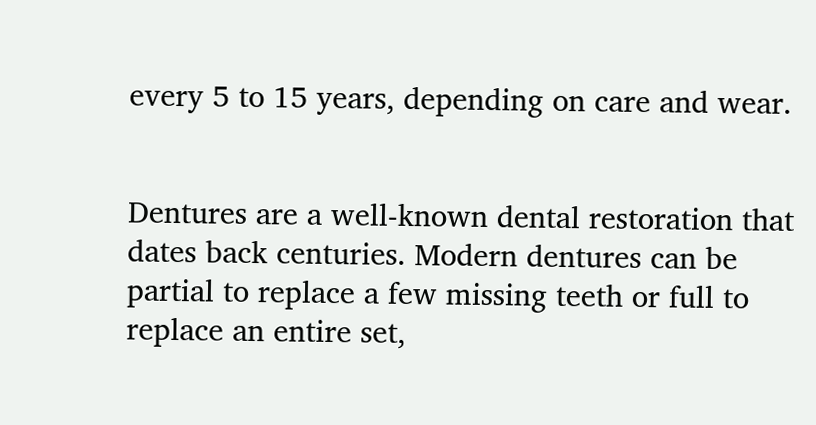every 5 to 15 years, depending on care and wear.


Dentures are a well-known dental restoration that dates back centuries. Modern dentures can be partial to replace a few missing teeth or full to replace an entire set,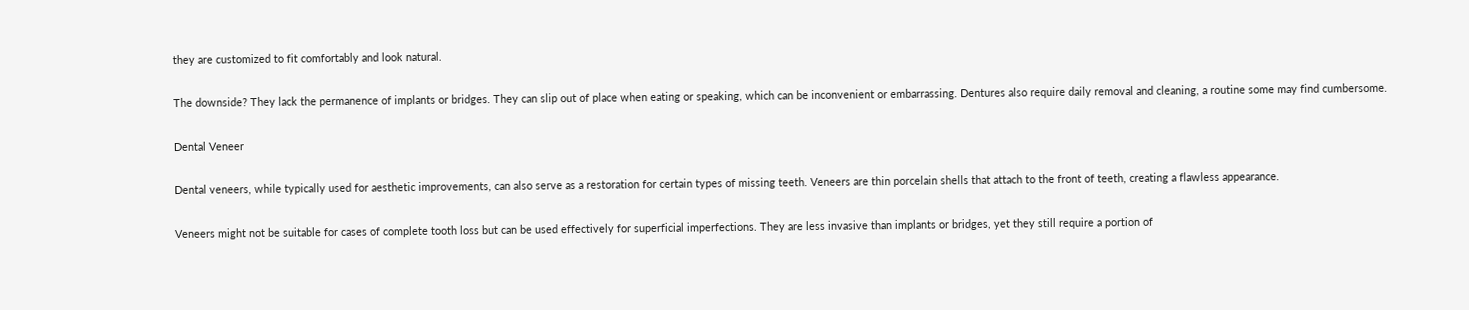they are customized to fit comfortably and look natural.

The downside? They lack the permanence of implants or bridges. They can slip out of place when eating or speaking, which can be inconvenient or embarrassing. Dentures also require daily removal and cleaning, a routine some may find cumbersome.

Dental Veneer

Dental veneers, while typically used for aesthetic improvements, can also serve as a restoration for certain types of missing teeth. Veneers are thin porcelain shells that attach to the front of teeth, creating a flawless appearance.

Veneers might not be suitable for cases of complete tooth loss but can be used effectively for superficial imperfections. They are less invasive than implants or bridges, yet they still require a portion of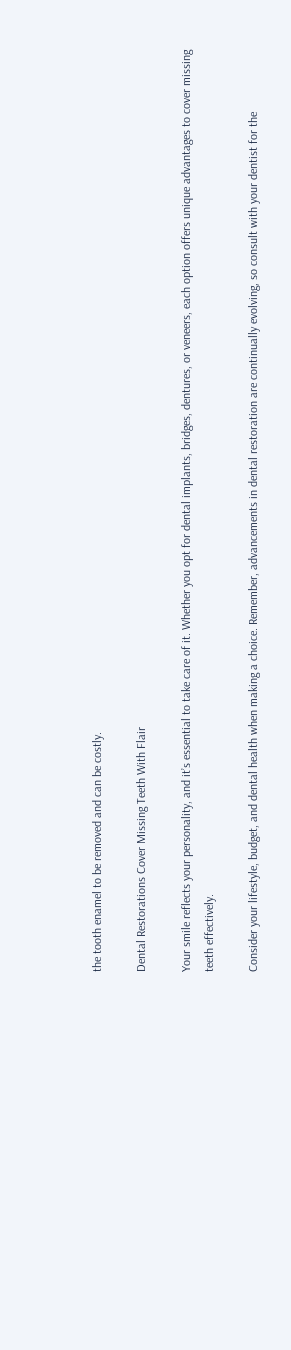the tooth enamel to be removed and can be costly.

Dental Restorations Cover Missing Teeth With Flair

Your smile reflects your personality, and it’s essential to take care of it. Whether you opt for dental implants, bridges, dentures, or veneers, each option offers unique advantages to cover missing teeth effectively.

Consider your lifestyle, budget, and dental health when making a choice. Remember, advancements in dental restoration are continually evolving, so consult with your dentist for the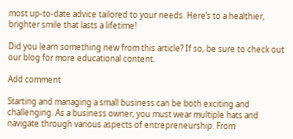most up-to-date advice tailored to your needs. Here’s to a healthier, brighter smile that lasts a lifetime!

Did you learn something new from this article? If so, be sure to check out our blog for more educational content.

Add comment

Starting and managing a small business can be both exciting and challenging. As a business owner, you must wear multiple hats and navigate through various aspects of entrepreneurship. From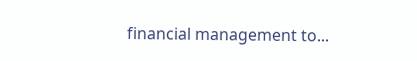financial management to...